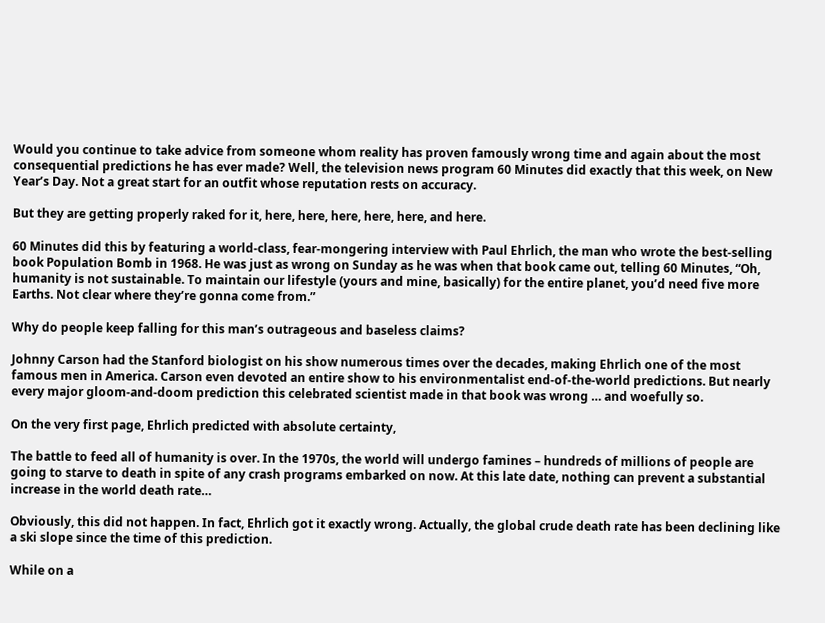Would you continue to take advice from someone whom reality has proven famously wrong time and again about the most consequential predictions he has ever made? Well, the television news program 60 Minutes did exactly that this week, on New Year’s Day. Not a great start for an outfit whose reputation rests on accuracy.

But they are getting properly raked for it, here, here, here, here, here, and here.

60 Minutes did this by featuring a world-class, fear-mongering interview with Paul Ehrlich, the man who wrote the best-selling book Population Bomb in 1968. He was just as wrong on Sunday as he was when that book came out, telling 60 Minutes, “Oh, humanity is not sustainable. To maintain our lifestyle (yours and mine, basically) for the entire planet, you’d need five more Earths. Not clear where they’re gonna come from.”

Why do people keep falling for this man’s outrageous and baseless claims?

Johnny Carson had the Stanford biologist on his show numerous times over the decades, making Ehrlich one of the most famous men in America. Carson even devoted an entire show to his environmentalist end-of-the-world predictions. But nearly every major gloom-and-doom prediction this celebrated scientist made in that book was wrong … and woefully so.

On the very first page, Ehrlich predicted with absolute certainty,

The battle to feed all of humanity is over. In the 1970s, the world will undergo famines – hundreds of millions of people are going to starve to death in spite of any crash programs embarked on now. At this late date, nothing can prevent a substantial increase in the world death rate…

Obviously, this did not happen. In fact, Ehrlich got it exactly wrong. Actually, the global crude death rate has been declining like a ski slope since the time of this prediction.

While on a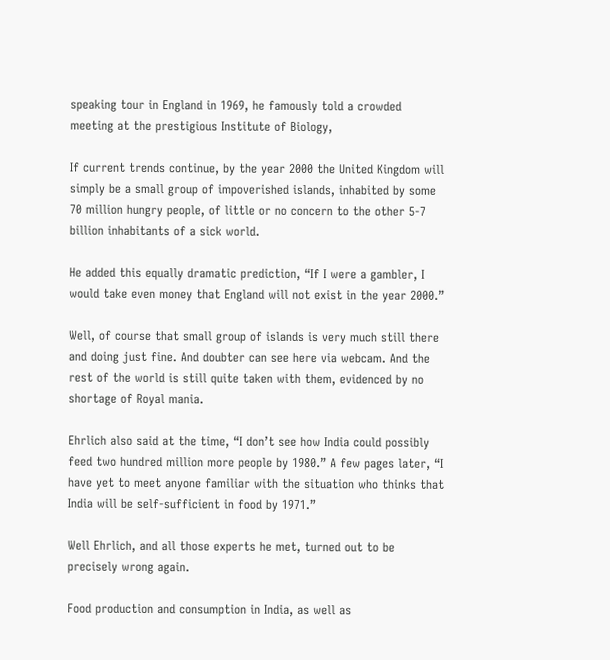speaking tour in England in 1969, he famously told a crowded meeting at the prestigious Institute of Biology,

If current trends continue, by the year 2000 the United Kingdom will simply be a small group of impoverished islands, inhabited by some 70 million hungry people, of little or no concern to the other 5-7 billion inhabitants of a sick world.

He added this equally dramatic prediction, “If I were a gambler, I would take even money that England will not exist in the year 2000.”

Well, of course that small group of islands is very much still there and doing just fine. And doubter can see here via webcam. And the rest of the world is still quite taken with them, evidenced by no shortage of Royal mania.

Ehrlich also said at the time, “I don’t see how India could possibly feed two hundred million more people by 1980.” A few pages later, “I have yet to meet anyone familiar with the situation who thinks that India will be self-sufficient in food by 1971.”

Well Ehrlich, and all those experts he met, turned out to be precisely wrong again.

Food production and consumption in India, as well as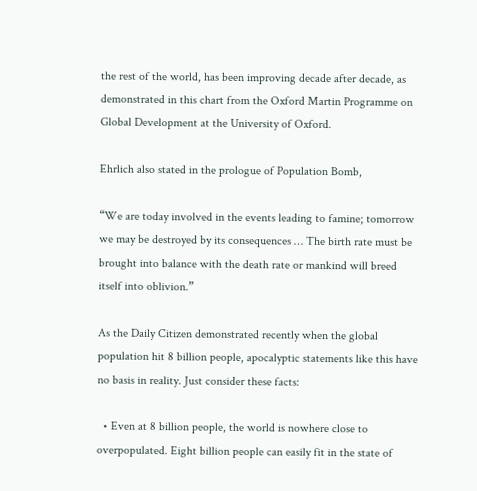the rest of the world, has been improving decade after decade, as demonstrated in this chart from the Oxford Martin Programme on Global Development at the University of Oxford.

Ehrlich also stated in the prologue of Population Bomb,

“We are today involved in the events leading to famine; tomorrow we may be destroyed by its consequences … The birth rate must be brought into balance with the death rate or mankind will breed itself into oblivion.”

As the Daily Citizen demonstrated recently when the global population hit 8 billion people, apocalyptic statements like this have no basis in reality. Just consider these facts:

  • Even at 8 billion people, the world is nowhere close to overpopulated. Eight billion people can easily fit in the state of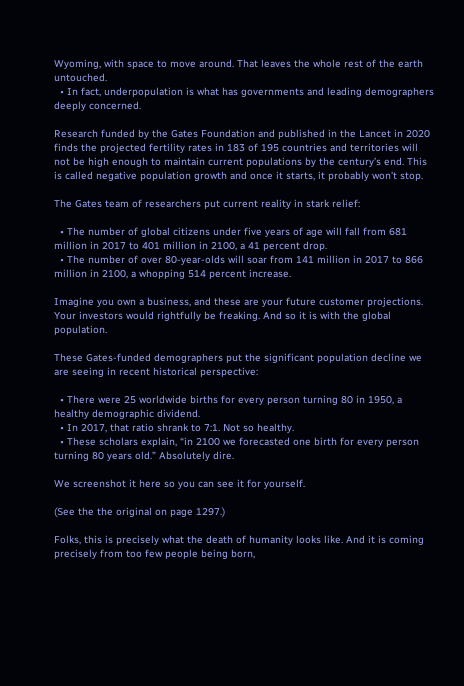Wyoming, with space to move around. That leaves the whole rest of the earth untouched.
  • In fact, underpopulation is what has governments and leading demographers deeply concerned.

Research funded by the Gates Foundation and published in the Lancet in 2020 finds the projected fertility rates in 183 of 195 countries and territories will not be high enough to maintain current populations by the century’s end. This is called negative population growth and once it starts, it probably won’t stop.

The Gates team of researchers put current reality in stark relief:

  • The number of global citizens under five years of age will fall from 681 million in 2017 to 401 million in 2100, a 41 percent drop.
  • The number of over 80-year-olds will soar from 141 million in 2017 to 866 million in 2100, a whopping 514 percent increase.

Imagine you own a business, and these are your future customer projections. Your investors would rightfully be freaking. And so it is with the global population.

These Gates-funded demographers put the significant population decline we are seeing in recent historical perspective:

  • There were 25 worldwide births for every person turning 80 in 1950, a healthy demographic dividend.
  • In 2017, that ratio shrank to 7:1. Not so healthy.
  • These scholars explain, “in 2100 we forecasted one birth for every person turning 80 years old.” Absolutely dire.

We screenshot it here so you can see it for yourself.

(See the the original on page 1297.)

Folks, this is precisely what the death of humanity looks like. And it is coming precisely from too few people being born,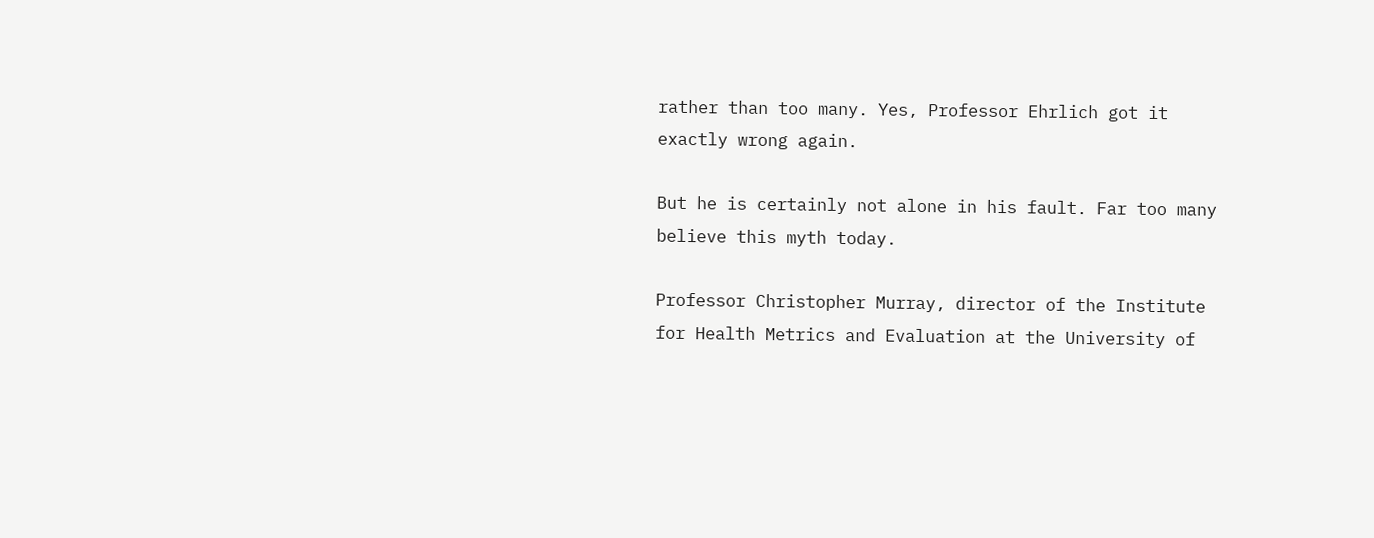rather than too many. Yes, Professor Ehrlich got it exactly wrong again.

But he is certainly not alone in his fault. Far too many believe this myth today.

Professor Christopher Murray, director of the Institute for Health Metrics and Evaluation at the University of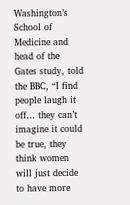Washington’s School of Medicine and head of the Gates study, told the BBC, “I find people laugh it off… they can’t imagine it could be true, they think women will just decide to have more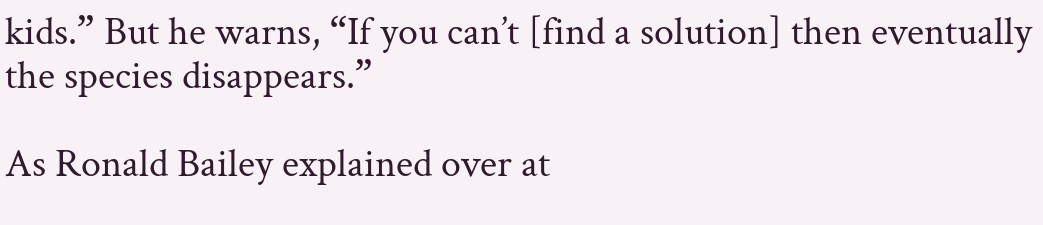kids.” But he warns, “If you can’t [find a solution] then eventually the species disappears.”

As Ronald Bailey explained over at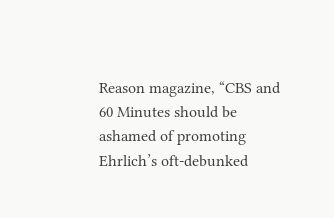Reason magazine, “CBS and 60 Minutes should be ashamed of promoting Ehrlich’s oft-debunked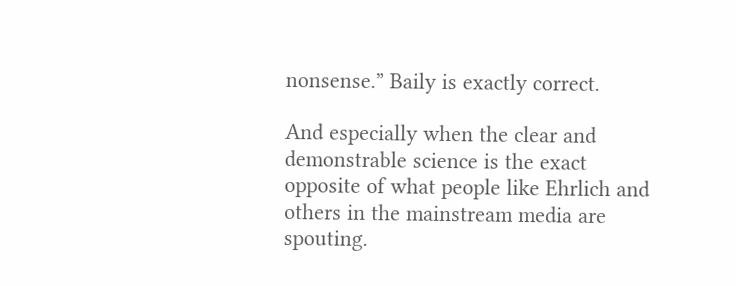nonsense.” Baily is exactly correct.

And especially when the clear and demonstrable science is the exact opposite of what people like Ehrlich and others in the mainstream media are spouting.